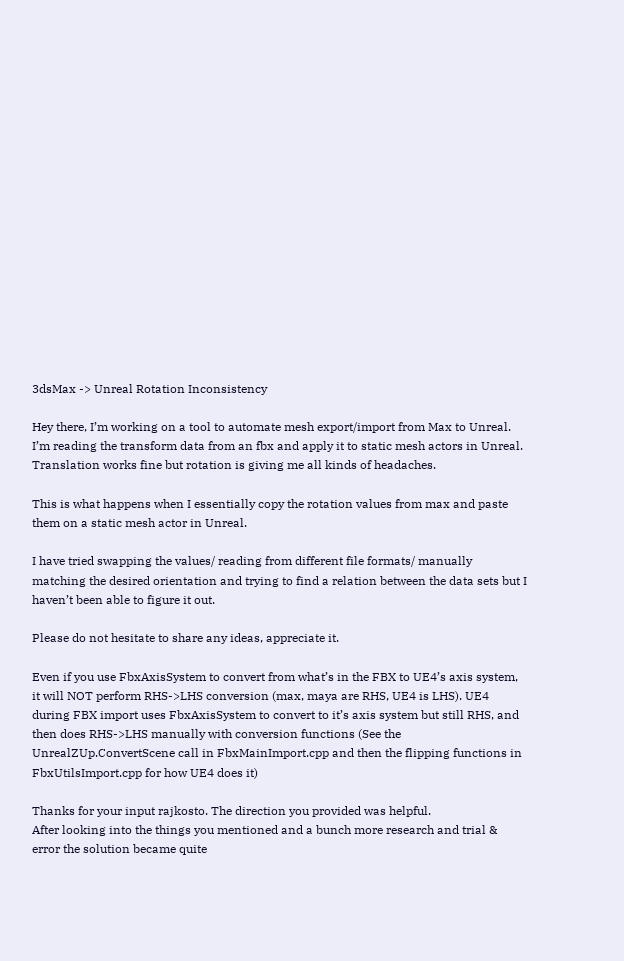3dsMax -> Unreal Rotation Inconsistency

Hey there, I’m working on a tool to automate mesh export/import from Max to Unreal. I’m reading the transform data from an fbx and apply it to static mesh actors in Unreal.
Translation works fine but rotation is giving me all kinds of headaches.

This is what happens when I essentially copy the rotation values from max and paste them on a static mesh actor in Unreal.

I have tried swapping the values/ reading from different file formats/ manually matching the desired orientation and trying to find a relation between the data sets but I haven’t been able to figure it out.

Please do not hesitate to share any ideas, appreciate it.

Even if you use FbxAxisSystem to convert from what’s in the FBX to UE4’s axis system, it will NOT perform RHS->LHS conversion (max, maya are RHS, UE4 is LHS). UE4 during FBX import uses FbxAxisSystem to convert to it’s axis system but still RHS, and then does RHS->LHS manually with conversion functions (See the UnrealZUp.ConvertScene call in FbxMainImport.cpp and then the flipping functions in FbxUtilsImport.cpp for how UE4 does it)

Thanks for your input rajkosto. The direction you provided was helpful.
After looking into the things you mentioned and a bunch more research and trial & error the solution became quite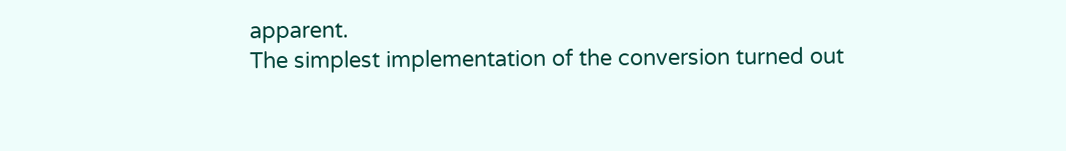apparent.
The simplest implementation of the conversion turned out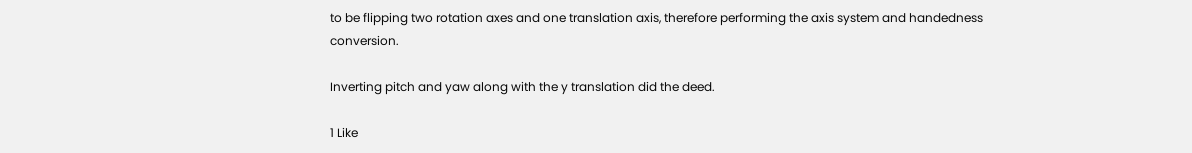to be flipping two rotation axes and one translation axis, therefore performing the axis system and handedness conversion.

Inverting pitch and yaw along with the y translation did the deed.

1 Like